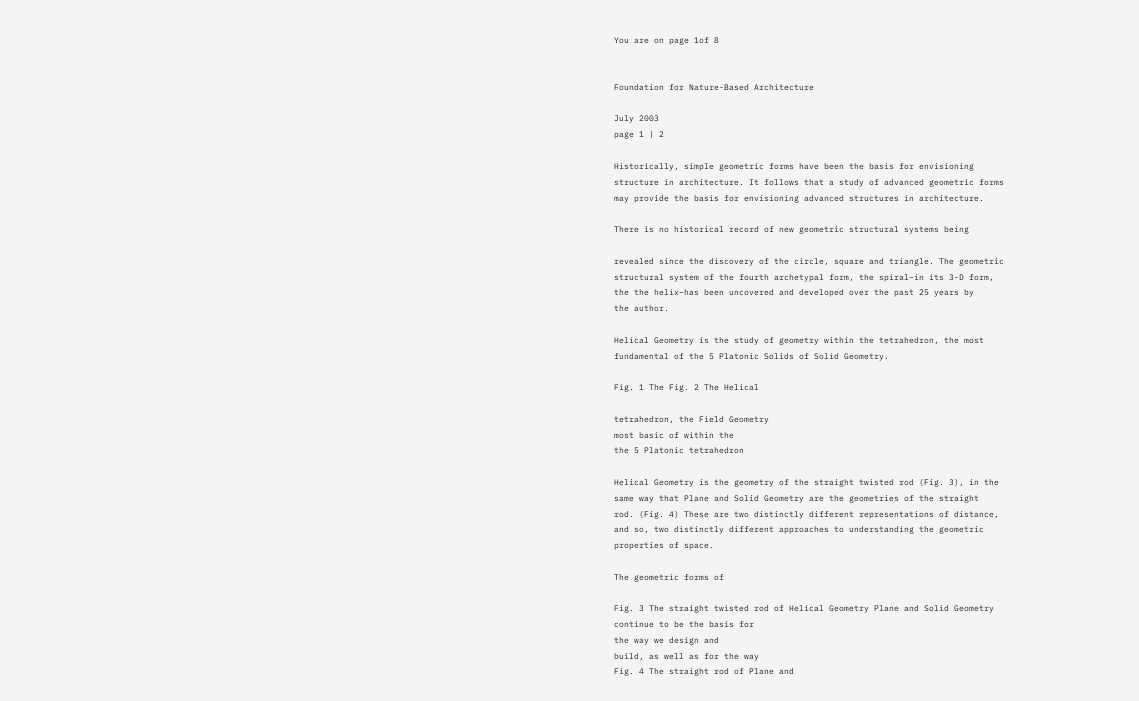You are on page 1of 8


Foundation for Nature-Based Architecture

July 2003
page 1 | 2

Historically, simple geometric forms have been the basis for envisioning
structure in architecture. It follows that a study of advanced geometric forms
may provide the basis for envisioning advanced structures in architecture.

There is no historical record of new geometric structural systems being

revealed since the discovery of the circle, square and triangle. The geometric
structural system of the fourth archetypal form, the spiral–in its 3-D form,
the the helix–has been uncovered and developed over the past 25 years by
the author.

Helical Geometry is the study of geometry within the tetrahedron, the most
fundamental of the 5 Platonic Solids of Solid Geometry.

Fig. 1 The Fig. 2 The Helical

tetrahedron, the Field Geometry
most basic of within the
the 5 Platonic tetrahedron

Helical Geometry is the geometry of the straight twisted rod (Fig. 3), in the
same way that Plane and Solid Geometry are the geometries of the straight
rod. (Fig. 4) These are two distinctly different representations of distance,
and so, two distinctly different approaches to understanding the geometric
properties of space.

The geometric forms of

Fig. 3 The straight twisted rod of Helical Geometry Plane and Solid Geometry
continue to be the basis for
the way we design and
build, as well as for the way
Fig. 4 The straight rod of Plane and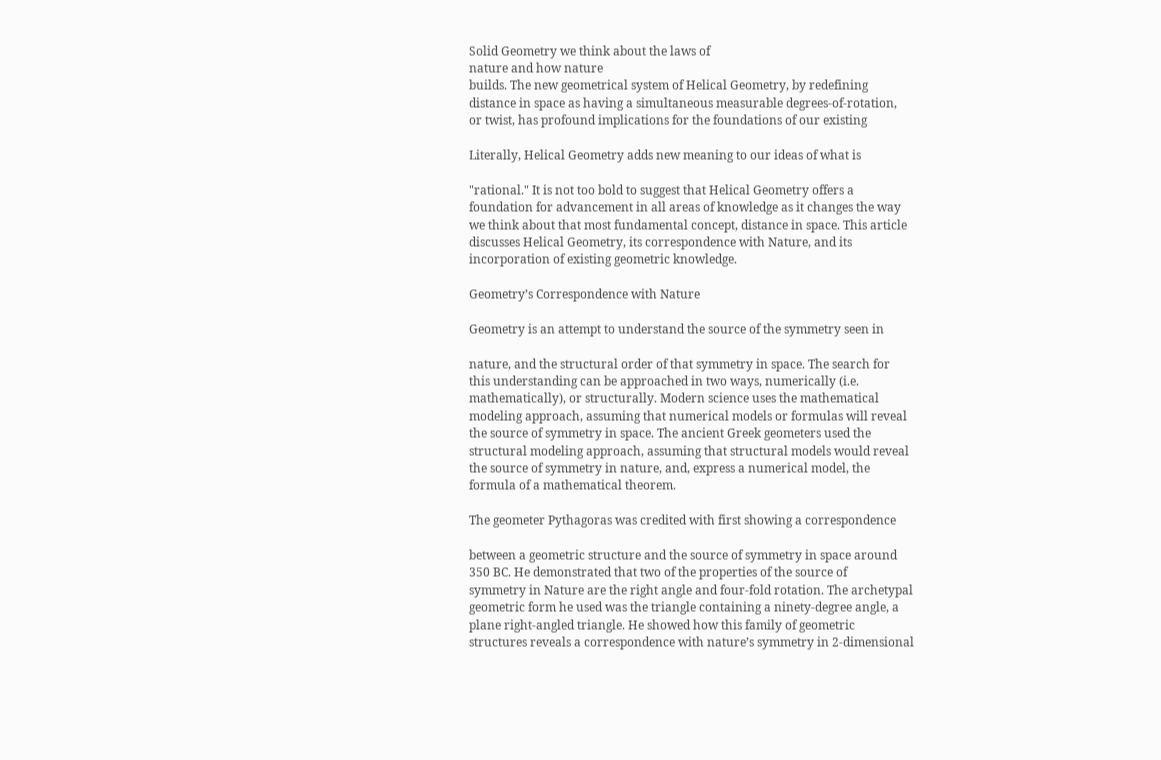Solid Geometry we think about the laws of
nature and how nature
builds. The new geometrical system of Helical Geometry, by redefining
distance in space as having a simultaneous measurable degrees-of-rotation,
or twist, has profound implications for the foundations of our existing

Literally, Helical Geometry adds new meaning to our ideas of what is

"rational." It is not too bold to suggest that Helical Geometry offers a
foundation for advancement in all areas of knowledge as it changes the way
we think about that most fundamental concept, distance in space. This article
discusses Helical Geometry, its correspondence with Nature, and its
incorporation of existing geometric knowledge.

Geometry’s Correspondence with Nature

Geometry is an attempt to understand the source of the symmetry seen in

nature, and the structural order of that symmetry in space. The search for
this understanding can be approached in two ways, numerically (i.e.
mathematically), or structurally. Modern science uses the mathematical
modeling approach, assuming that numerical models or formulas will reveal
the source of symmetry in space. The ancient Greek geometers used the
structural modeling approach, assuming that structural models would reveal
the source of symmetry in nature, and, express a numerical model, the
formula of a mathematical theorem.

The geometer Pythagoras was credited with first showing a correspondence

between a geometric structure and the source of symmetry in space around
350 BC. He demonstrated that two of the properties of the source of
symmetry in Nature are the right angle and four-fold rotation. The archetypal
geometric form he used was the triangle containing a ninety-degree angle, a
plane right-angled triangle. He showed how this family of geometric
structures reveals a correspondence with nature’s symmetry in 2-dimensional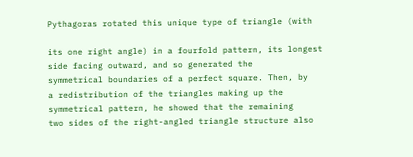Pythagoras rotated this unique type of triangle (with

its one right angle) in a fourfold pattern, its longest
side facing outward, and so generated the
symmetrical boundaries of a perfect square. Then, by
a redistribution of the triangles making up the
symmetrical pattern, he showed that the remaining
two sides of the right-angled triangle structure also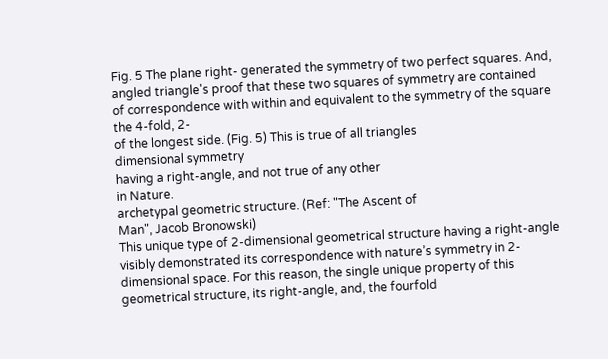Fig. 5 The plane right- generated the symmetry of two perfect squares. And,
angled triangle's proof that these two squares of symmetry are contained
of correspondence with within and equivalent to the symmetry of the square
the 4-fold, 2-
of the longest side. (Fig. 5) This is true of all triangles
dimensional symmetry
having a right-angle, and not true of any other
in Nature.
archetypal geometric structure. (Ref: "The Ascent of
Man", Jacob Bronowski)
This unique type of 2-dimensional geometrical structure having a right-angle
visibly demonstrated its correspondence with nature’s symmetry in 2-
dimensional space. For this reason, the single unique property of this
geometrical structure, its right-angle, and, the fourfold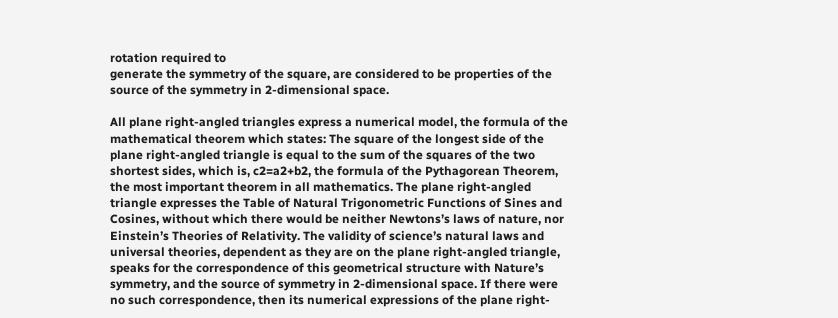rotation required to
generate the symmetry of the square, are considered to be properties of the
source of the symmetry in 2-dimensional space.

All plane right-angled triangles express a numerical model, the formula of the
mathematical theorem which states: The square of the longest side of the
plane right-angled triangle is equal to the sum of the squares of the two
shortest sides, which is, c2=a2+b2, the formula of the Pythagorean Theorem,
the most important theorem in all mathematics. The plane right-angled
triangle expresses the Table of Natural Trigonometric Functions of Sines and
Cosines, without which there would be neither Newtons’s laws of nature, nor
Einstein’s Theories of Relativity. The validity of science’s natural laws and
universal theories, dependent as they are on the plane right-angled triangle,
speaks for the correspondence of this geometrical structure with Nature’s
symmetry, and the source of symmetry in 2-dimensional space. If there were
no such correspondence, then its numerical expressions of the plane right-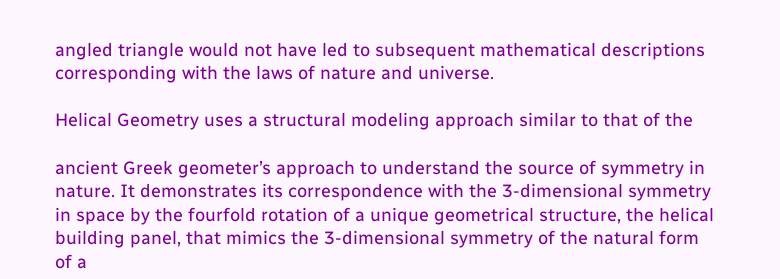angled triangle would not have led to subsequent mathematical descriptions
corresponding with the laws of nature and universe.

Helical Geometry uses a structural modeling approach similar to that of the

ancient Greek geometer’s approach to understand the source of symmetry in
nature. It demonstrates its correspondence with the 3-dimensional symmetry
in space by the fourfold rotation of a unique geometrical structure, the helical
building panel, that mimics the 3-dimensional symmetry of the natural form
of a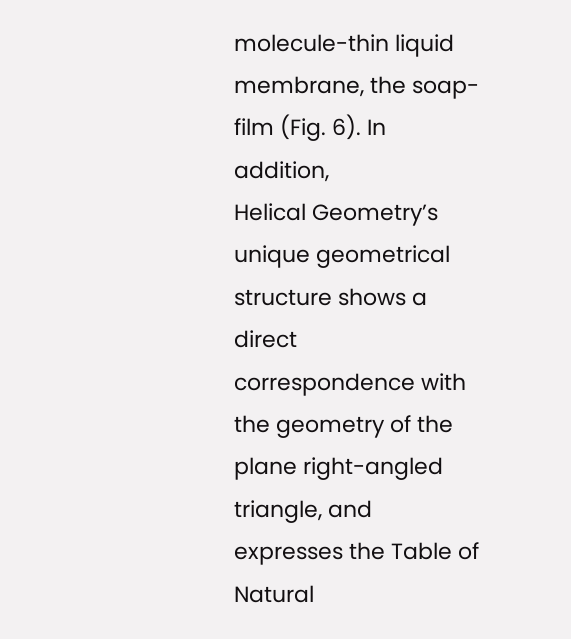molecule-thin liquid membrane, the soap-film (Fig. 6). In addition,
Helical Geometry’s unique geometrical structure shows a direct
correspondence with the geometry of the plane right-angled triangle, and
expresses the Table of Natural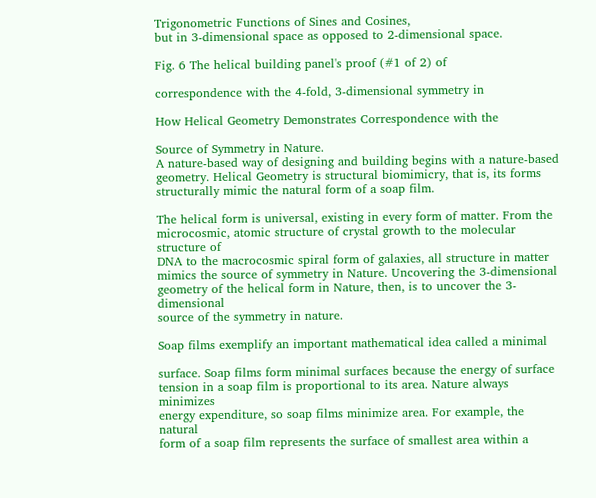Trigonometric Functions of Sines and Cosines,
but in 3-dimensional space as opposed to 2-dimensional space.

Fig. 6 The helical building panel's proof (#1 of 2) of

correspondence with the 4-fold, 3-dimensional symmetry in

How Helical Geometry Demonstrates Correspondence with the

Source of Symmetry in Nature.
A nature-based way of designing and building begins with a nature-based
geometry. Helical Geometry is structural biomimicry, that is, its forms
structurally mimic the natural form of a soap film.

The helical form is universal, existing in every form of matter. From the
microcosmic, atomic structure of crystal growth to the molecular structure of
DNA to the macrocosmic spiral form of galaxies, all structure in matter
mimics the source of symmetry in Nature. Uncovering the 3-dimensional
geometry of the helical form in Nature, then, is to uncover the 3-dimensional
source of the symmetry in nature.

Soap films exemplify an important mathematical idea called a minimal

surface. Soap films form minimal surfaces because the energy of surface
tension in a soap film is proportional to its area. Nature always minimizes
energy expenditure, so soap films minimize area. For example, the natural
form of a soap film represents the surface of smallest area within a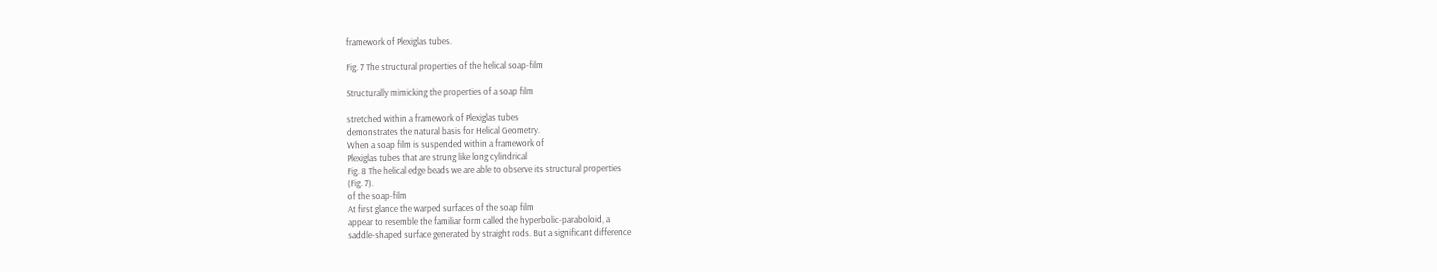framework of Plexiglas tubes.

Fig. 7 The structural properties of the helical soap-film

Structurally mimicking the properties of a soap film

stretched within a framework of Plexiglas tubes
demonstrates the natural basis for Helical Geometry.
When a soap film is suspended within a framework of
Plexiglas tubes that are strung like long cylindrical
Fig. 8 The helical edge beads we are able to observe its structural properties
(Fig. 7).
of the soap-film
At first glance the warped surfaces of the soap film
appear to resemble the familiar form called the hyperbolic-paraboloid, a
saddle-shaped surface generated by straight rods. But a significant difference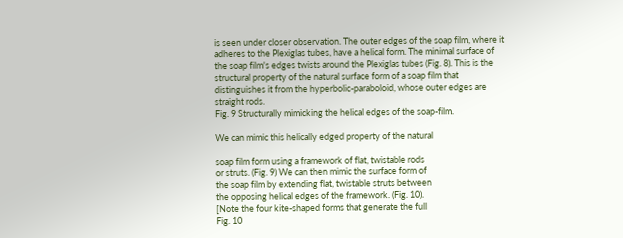is seen under closer observation. The outer edges of the soap film, where it
adheres to the Plexiglas tubes, have a helical form. The minimal surface of
the soap film's edges twists around the Plexiglas tubes (Fig. 8). This is the
structural property of the natural surface form of a soap film that
distinguishes it from the hyperbolic-paraboloid, whose outer edges are
straight rods.
Fig. 9 Structurally mimicking the helical edges of the soap-film.

We can mimic this helically edged property of the natural

soap film form using a framework of flat, twistable rods
or struts. (Fig. 9) We can then mimic the surface form of
the soap film by extending flat, twistable struts between
the opposing helical edges of the framework. (Fig. 10).
[Note the four kite-shaped forms that generate the full
Fig. 10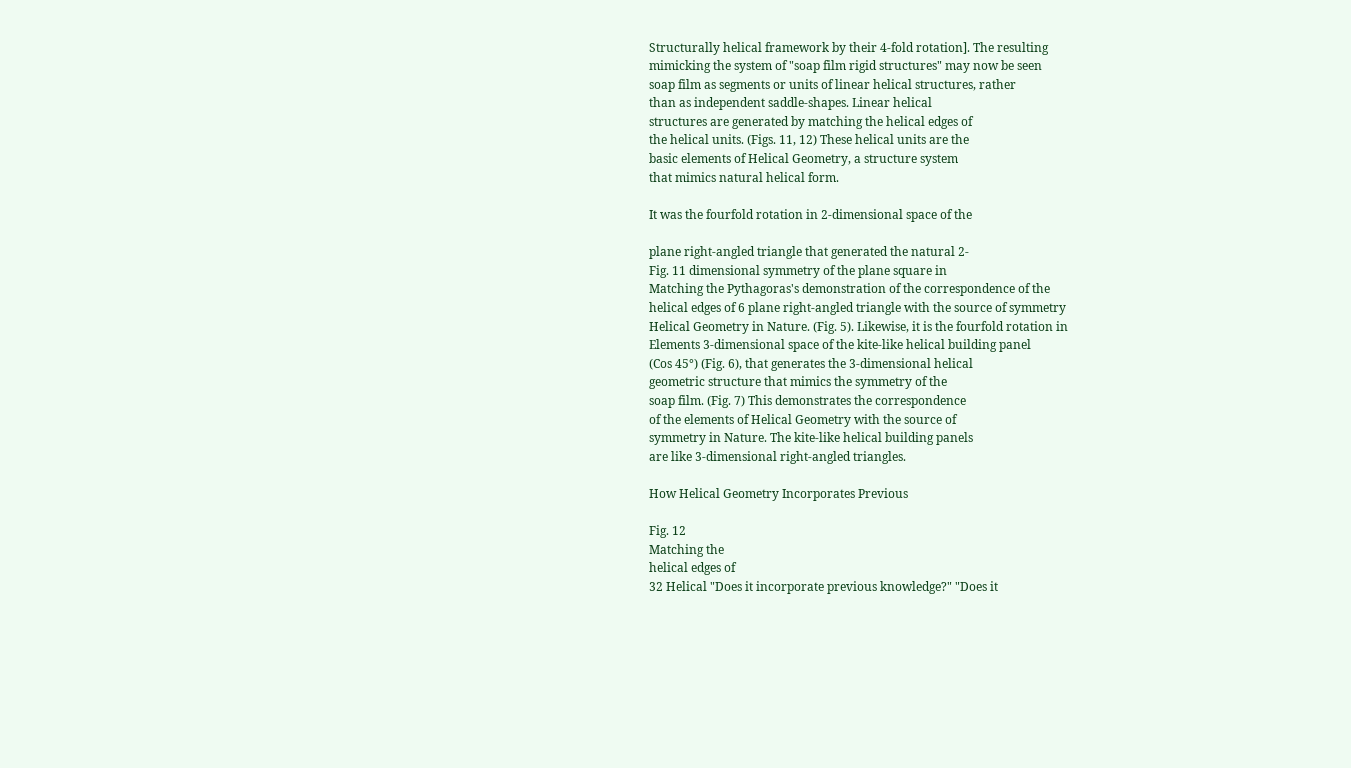Structurally helical framework by their 4-fold rotation]. The resulting
mimicking the system of "soap film rigid structures" may now be seen
soap film as segments or units of linear helical structures, rather
than as independent saddle-shapes. Linear helical
structures are generated by matching the helical edges of
the helical units. (Figs. 11, 12) These helical units are the
basic elements of Helical Geometry, a structure system
that mimics natural helical form.

It was the fourfold rotation in 2-dimensional space of the

plane right-angled triangle that generated the natural 2-
Fig. 11 dimensional symmetry of the plane square in
Matching the Pythagoras's demonstration of the correspondence of the
helical edges of 6 plane right-angled triangle with the source of symmetry
Helical Geometry in Nature. (Fig. 5). Likewise, it is the fourfold rotation in
Elements 3-dimensional space of the kite-like helical building panel
(Cos 45°) (Fig. 6), that generates the 3-dimensional helical
geometric structure that mimics the symmetry of the
soap film. (Fig. 7) This demonstrates the correspondence
of the elements of Helical Geometry with the source of
symmetry in Nature. The kite-like helical building panels
are like 3-dimensional right-angled triangles.

How Helical Geometry Incorporates Previous

Fig. 12
Matching the
helical edges of
32 Helical "Does it incorporate previous knowledge?" "Does it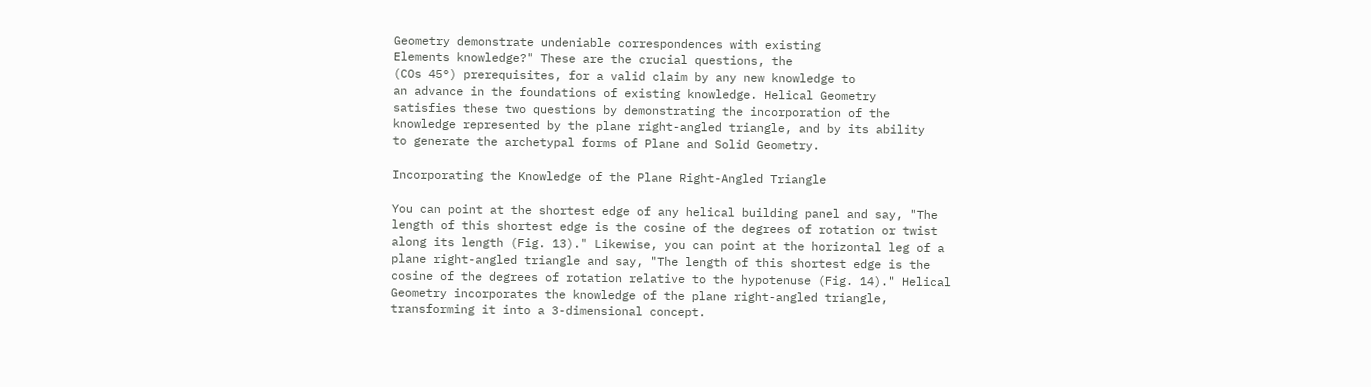Geometry demonstrate undeniable correspondences with existing
Elements knowledge?" These are the crucial questions, the
(COs 45°) prerequisites, for a valid claim by any new knowledge to
an advance in the foundations of existing knowledge. Helical Geometry
satisfies these two questions by demonstrating the incorporation of the
knowledge represented by the plane right-angled triangle, and by its ability
to generate the archetypal forms of Plane and Solid Geometry.

Incorporating the Knowledge of the Plane Right-Angled Triangle

You can point at the shortest edge of any helical building panel and say, "The
length of this shortest edge is the cosine of the degrees of rotation or twist
along its length (Fig. 13)." Likewise, you can point at the horizontal leg of a
plane right-angled triangle and say, "The length of this shortest edge is the
cosine of the degrees of rotation relative to the hypotenuse (Fig. 14)." Helical
Geometry incorporates the knowledge of the plane right-angled triangle,
transforming it into a 3-dimensional concept.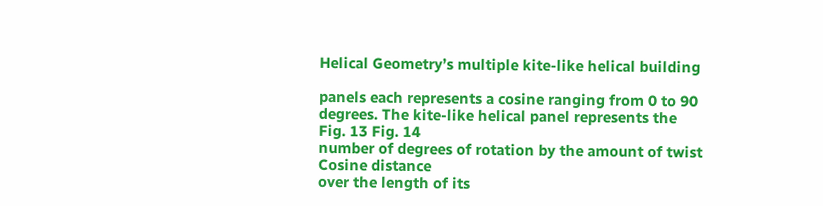Helical Geometry’s multiple kite-like helical building

panels each represents a cosine ranging from 0 to 90
degrees. The kite-like helical panel represents the
Fig. 13 Fig. 14
number of degrees of rotation by the amount of twist
Cosine distance
over the length of its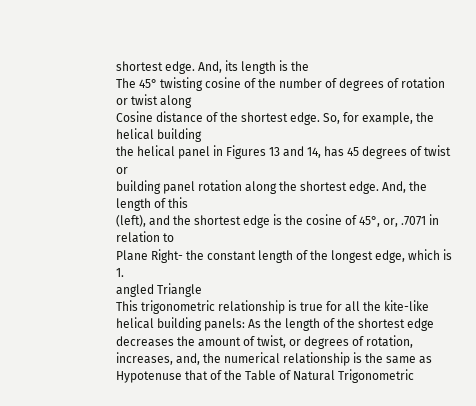shortest edge. And, its length is the
The 45° twisting cosine of the number of degrees of rotation or twist along
Cosine distance of the shortest edge. So, for example, the helical building
the helical panel in Figures 13 and 14, has 45 degrees of twist or
building panel rotation along the shortest edge. And, the length of this
(left), and the shortest edge is the cosine of 45°, or, .7071 in relation to
Plane Right- the constant length of the longest edge, which is 1.
angled Triangle
This trigonometric relationship is true for all the kite-like
helical building panels: As the length of the shortest edge
decreases the amount of twist, or degrees of rotation,
increases, and, the numerical relationship is the same as
Hypotenuse that of the Table of Natural Trigonometric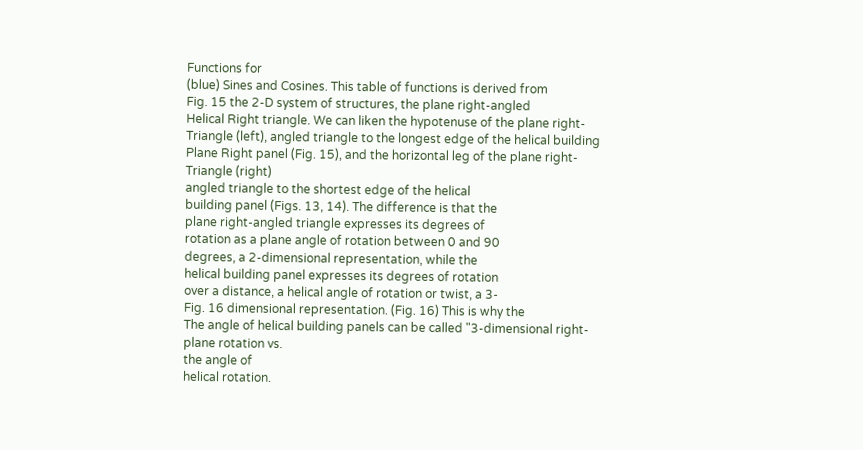Functions for
(blue) Sines and Cosines. This table of functions is derived from
Fig. 15 the 2-D system of structures, the plane right-angled
Helical Right triangle. We can liken the hypotenuse of the plane right-
Triangle (left), angled triangle to the longest edge of the helical building
Plane Right panel (Fig. 15), and the horizontal leg of the plane right-
Triangle (right)
angled triangle to the shortest edge of the helical
building panel (Figs. 13, 14). The difference is that the
plane right-angled triangle expresses its degrees of
rotation as a plane angle of rotation between 0 and 90
degrees, a 2-dimensional representation, while the
helical building panel expresses its degrees of rotation
over a distance, a helical angle of rotation or twist, a 3-
Fig. 16 dimensional representation. (Fig. 16) This is why the
The angle of helical building panels can be called "3-dimensional right-
plane rotation vs.
the angle of
helical rotation.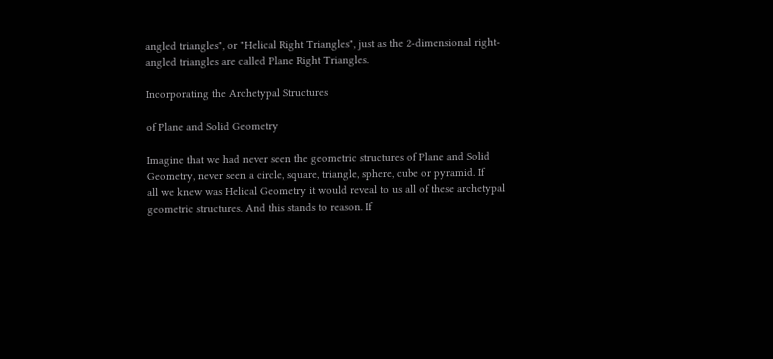angled triangles", or "Helical Right Triangles", just as the 2-dimensional right-
angled triangles are called Plane Right Triangles.

Incorporating the Archetypal Structures

of Plane and Solid Geometry

Imagine that we had never seen the geometric structures of Plane and Solid
Geometry, never seen a circle, square, triangle, sphere, cube or pyramid. If
all we knew was Helical Geometry it would reveal to us all of these archetypal
geometric structures. And this stands to reason. If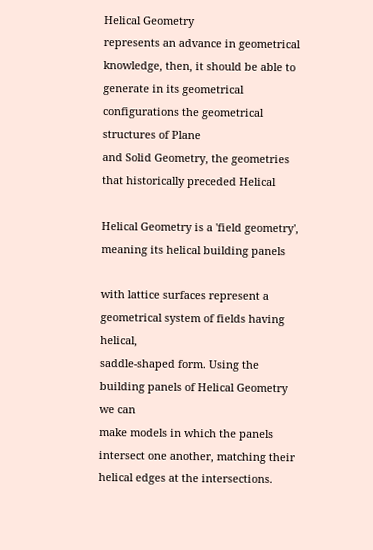Helical Geometry
represents an advance in geometrical knowledge, then, it should be able to
generate in its geometrical configurations the geometrical structures of Plane
and Solid Geometry, the geometries that historically preceded Helical

Helical Geometry is a 'field geometry', meaning its helical building panels

with lattice surfaces represent a geometrical system of fields having helical,
saddle-shaped form. Using the building panels of Helical Geometry we can
make models in which the panels intersect one another, matching their
helical edges at the intersections.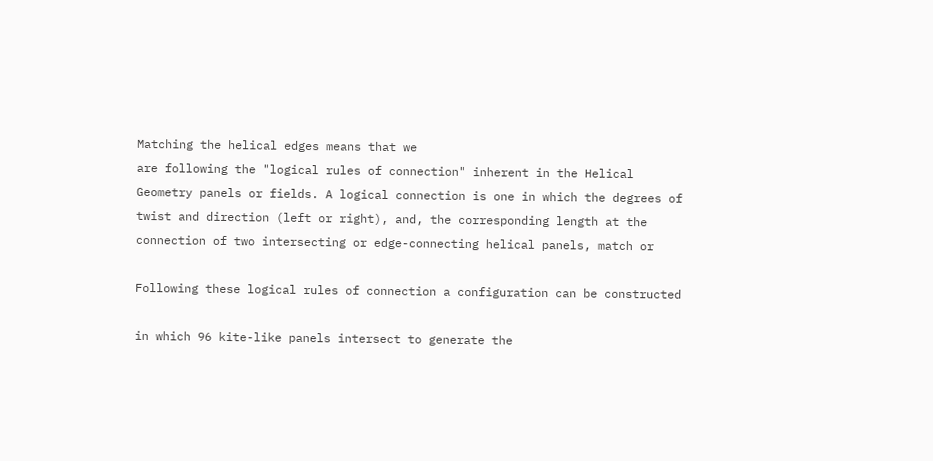Matching the helical edges means that we
are following the "logical rules of connection" inherent in the Helical
Geometry panels or fields. A logical connection is one in which the degrees of
twist and direction (left or right), and, the corresponding length at the
connection of two intersecting or edge-connecting helical panels, match or

Following these logical rules of connection a configuration can be constructed

in which 96 kite-like panels intersect to generate the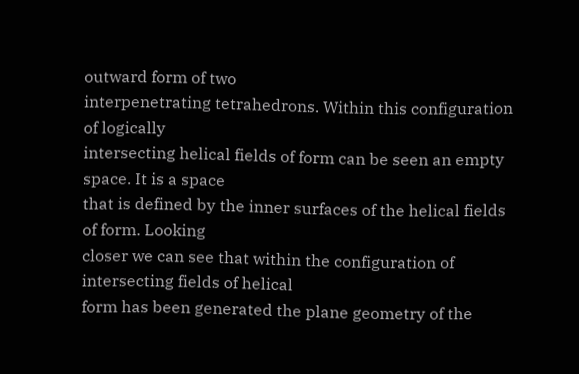outward form of two
interpenetrating tetrahedrons. Within this configuration of logically
intersecting helical fields of form can be seen an empty space. It is a space
that is defined by the inner surfaces of the helical fields of form. Looking
closer we can see that within the configuration of intersecting fields of helical
form has been generated the plane geometry of the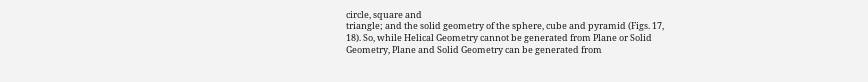circle, square and
triangle; and the solid geometry of the sphere, cube and pyramid (Figs. 17,
18). So, while Helical Geometry cannot be generated from Plane or Solid
Geometry, Plane and Solid Geometry can be generated from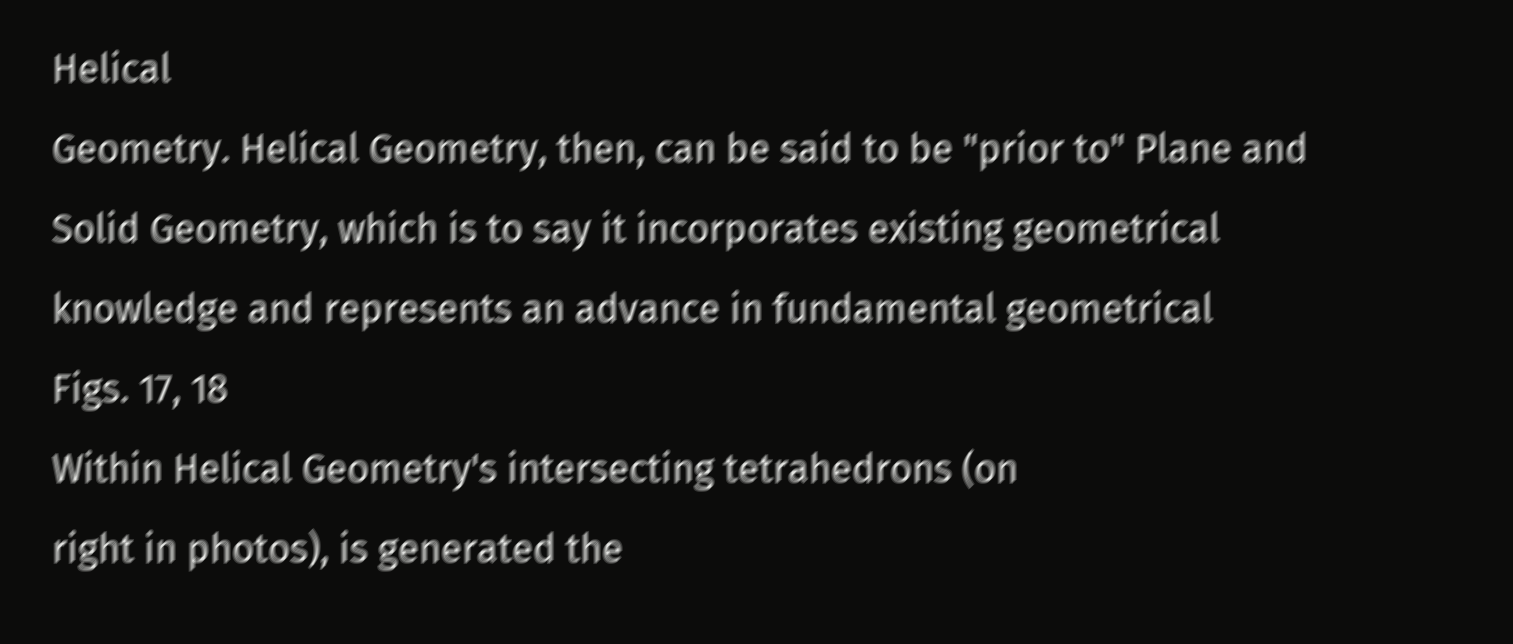Helical
Geometry. Helical Geometry, then, can be said to be "prior to" Plane and
Solid Geometry, which is to say it incorporates existing geometrical
knowledge and represents an advance in fundamental geometrical
Figs. 17, 18
Within Helical Geometry's intersecting tetrahedrons (on
right in photos), is generated the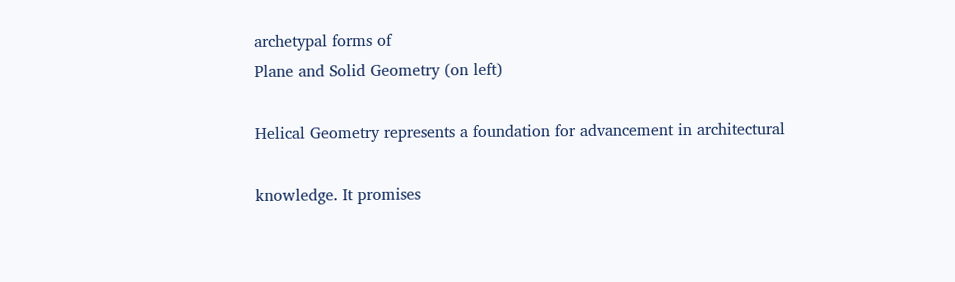archetypal forms of
Plane and Solid Geometry (on left)

Helical Geometry represents a foundation for advancement in architectural

knowledge. It promises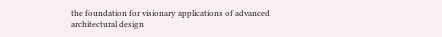the foundation for visionary applications of advanced
architectural design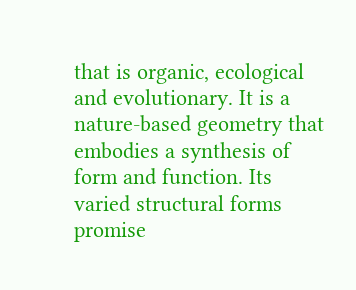that is organic, ecological and evolutionary. It is a
nature-based geometry that embodies a synthesis of form and function. Its
varied structural forms promise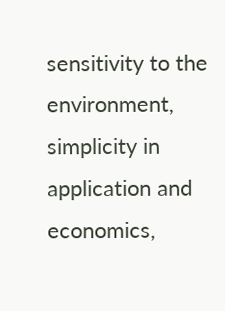sensitivity to the environment, simplicity in
application and economics,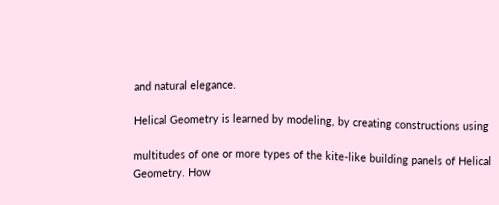and natural elegance.

Helical Geometry is learned by modeling, by creating constructions using

multitudes of one or more types of the kite-like building panels of Helical
Geometry. How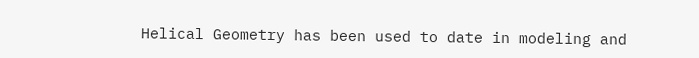Helical Geometry has been used to date in modeling and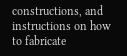constructions, and instructions on how to fabricate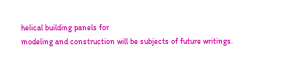helical building panels for
modeling and construction will be subjects of future writings.